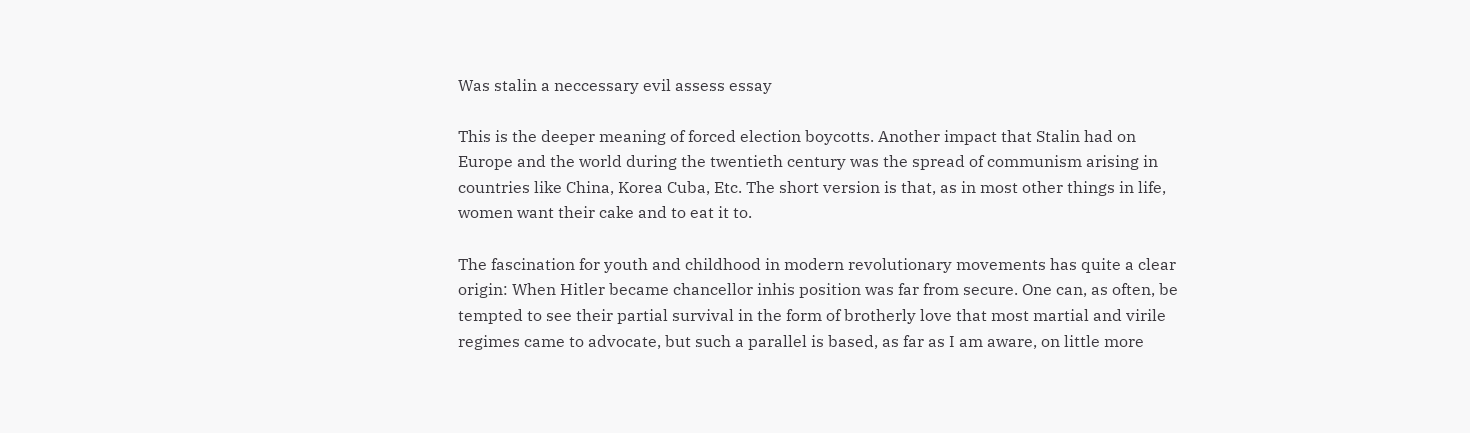Was stalin a neccessary evil assess essay

This is the deeper meaning of forced election boycotts. Another impact that Stalin had on Europe and the world during the twentieth century was the spread of communism arising in countries like China, Korea Cuba, Etc. The short version is that, as in most other things in life, women want their cake and to eat it to.

The fascination for youth and childhood in modern revolutionary movements has quite a clear origin: When Hitler became chancellor inhis position was far from secure. One can, as often, be tempted to see their partial survival in the form of brotherly love that most martial and virile regimes came to advocate, but such a parallel is based, as far as I am aware, on little more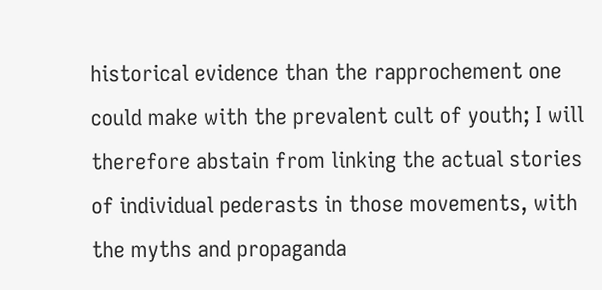historical evidence than the rapprochement one could make with the prevalent cult of youth; I will therefore abstain from linking the actual stories of individual pederasts in those movements, with the myths and propaganda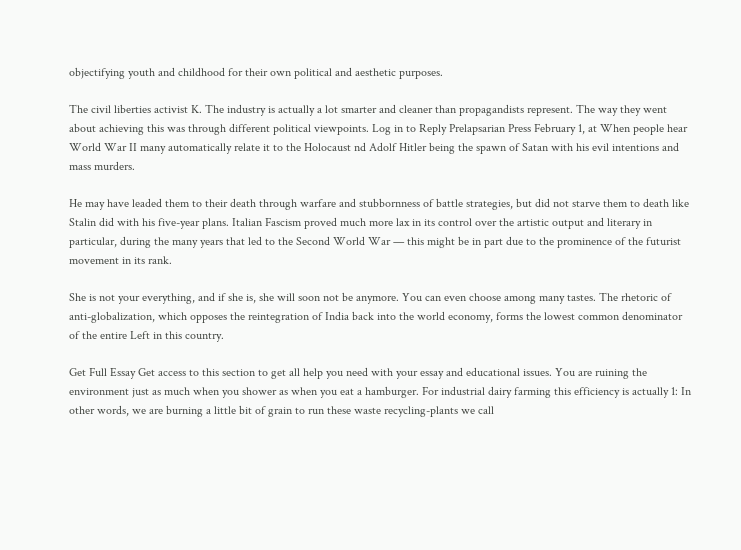objectifying youth and childhood for their own political and aesthetic purposes.

The civil liberties activist K. The industry is actually a lot smarter and cleaner than propagandists represent. The way they went about achieving this was through different political viewpoints. Log in to Reply Prelapsarian Press February 1, at When people hear World War II many automatically relate it to the Holocaust nd Adolf Hitler being the spawn of Satan with his evil intentions and mass murders.

He may have leaded them to their death through warfare and stubbornness of battle strategies, but did not starve them to death like Stalin did with his five-year plans. Italian Fascism proved much more lax in its control over the artistic output and literary in particular, during the many years that led to the Second World War — this might be in part due to the prominence of the futurist movement in its rank.

She is not your everything, and if she is, she will soon not be anymore. You can even choose among many tastes. The rhetoric of anti-globalization, which opposes the reintegration of India back into the world economy, forms the lowest common denominator of the entire Left in this country.

Get Full Essay Get access to this section to get all help you need with your essay and educational issues. You are ruining the environment just as much when you shower as when you eat a hamburger. For industrial dairy farming this efficiency is actually 1: In other words, we are burning a little bit of grain to run these waste recycling-plants we call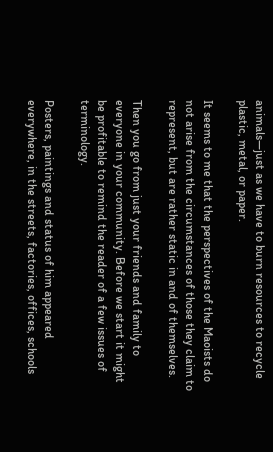animals—just as we have to burn resources to recycle plastic, metal, or paper.

It seems to me that the perspectives of the Maoists do not arise from the circumstances of those they claim to represent, but are rather static in and of themselves.

Then you go from just your friends and family to everyone in your community. Before we start it might be profitable to remind the reader of a few issues of terminology.

Posters, paintings and status of him appeared everywhere, in the streets, factories, offices, schools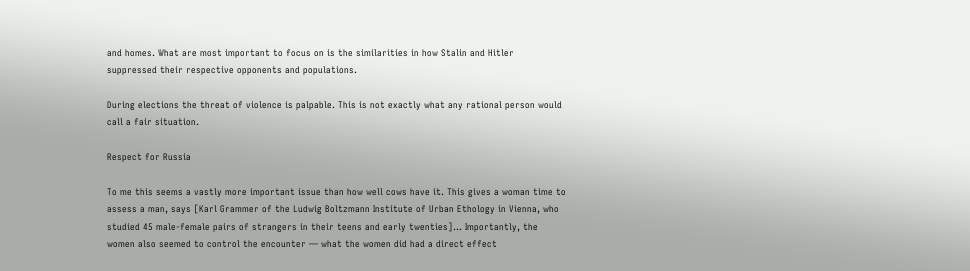and homes. What are most important to focus on is the similarities in how Stalin and Hitler suppressed their respective opponents and populations.

During elections the threat of violence is palpable. This is not exactly what any rational person would call a fair situation.

Respect for Russia

To me this seems a vastly more important issue than how well cows have it. This gives a woman time to assess a man, says [Karl Grammer of the Ludwig Boltzmann Institute of Urban Ethology in Vienna, who studied 45 male-female pairs of strangers in their teens and early twenties]… Importantly, the women also seemed to control the encounter — what the women did had a direct effect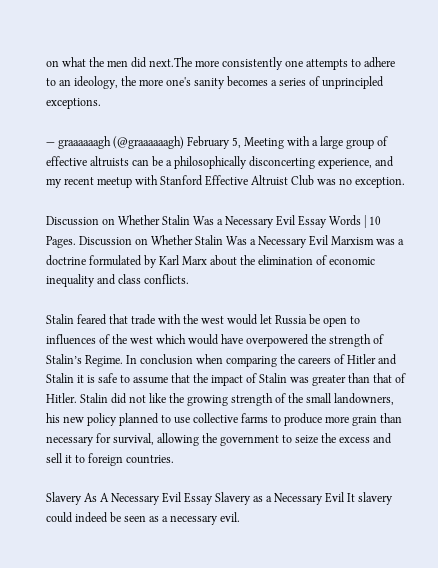on what the men did next.The more consistently one attempts to adhere to an ideology, the more one's sanity becomes a series of unprincipled exceptions.

— graaaaaagh (@graaaaaagh) February 5, Meeting with a large group of effective altruists can be a philosophically disconcerting experience, and my recent meetup with Stanford Effective Altruist Club was no exception.

Discussion on Whether Stalin Was a Necessary Evil Essay Words | 10 Pages. Discussion on Whether Stalin Was a Necessary Evil Marxism was a doctrine formulated by Karl Marx about the elimination of economic inequality and class conflicts.

Stalin feared that trade with the west would let Russia be open to influences of the west which would have overpowered the strength of Stalin’s Regime. In conclusion when comparing the careers of Hitler and Stalin it is safe to assume that the impact of Stalin was greater than that of Hitler. Stalin did not like the growing strength of the small landowners, his new policy planned to use collective farms to produce more grain than necessary for survival, allowing the government to seize the excess and sell it to foreign countries.

Slavery As A Necessary Evil Essay Slavery as a Necessary Evil It slavery could indeed be seen as a necessary evil.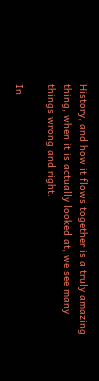History, and how it flows together is a truly amazing thing, when it is actually looked at, we see many things wrong and right.

In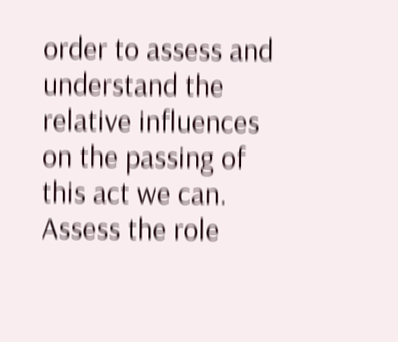order to assess and understand the relative influences on the passing of this act we can. Assess the role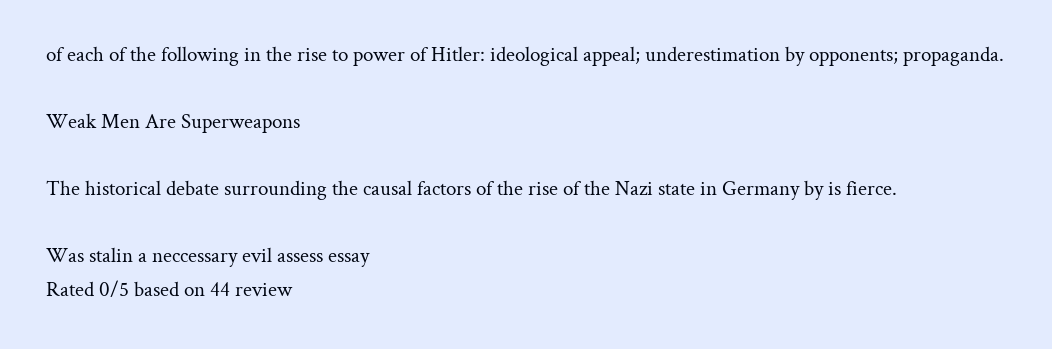of each of the following in the rise to power of Hitler: ideological appeal; underestimation by opponents; propaganda.

Weak Men Are Superweapons

The historical debate surrounding the causal factors of the rise of the Nazi state in Germany by is fierce.

Was stalin a neccessary evil assess essay
Rated 0/5 based on 44 review